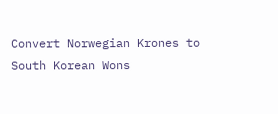Convert Norwegian Krones to South Korean Wons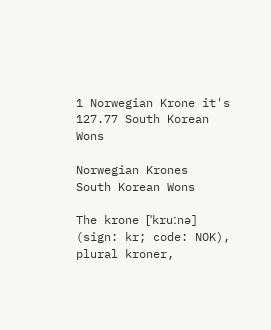1 Norwegian Krone it's 127.77 South Korean Wons

Norwegian Krones
South Korean Wons

The krone [ˈkruːnə] (sign: kr; code: NOK), plural kroner,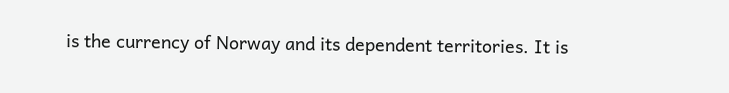is the currency of Norway and its dependent territories. It is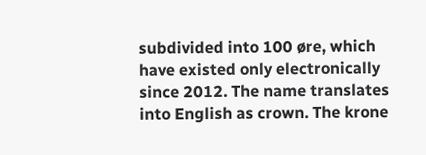subdivided into 100 øre, which have existed only electronically since 2012. The name translates into English as crown. The krone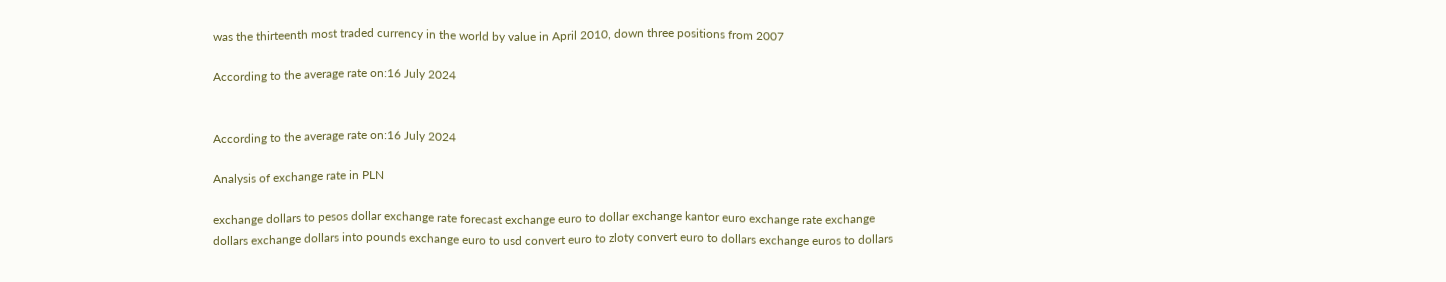was the thirteenth most traded currency in the world by value in April 2010, down three positions from 2007

According to the average rate on:16 July 2024


According to the average rate on:16 July 2024

Analysis of exchange rate in PLN

exchange dollars to pesos dollar exchange rate forecast exchange euro to dollar exchange kantor euro exchange rate exchange dollars exchange dollars into pounds exchange euro to usd convert euro to zloty convert euro to dollars exchange euros to dollars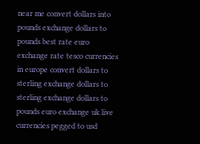near me convert dollars into pounds exchange dollars to pounds best rate euro exchange rate tesco currencies in europe convert dollars to sterling exchange dollars to sterling exchange dollars to pounds euro exchange uk live currencies pegged to usd